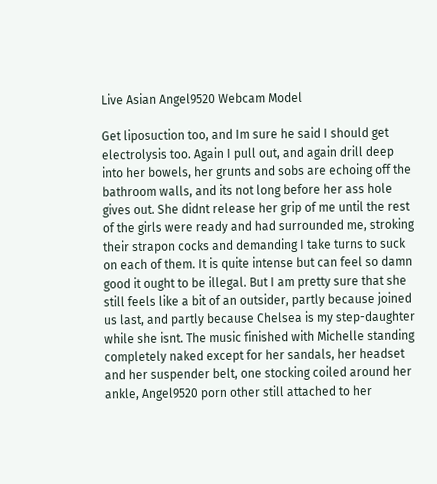Live Asian Angel9520 Webcam Model

Get liposuction too, and Im sure he said I should get electrolysis too. Again I pull out, and again drill deep into her bowels, her grunts and sobs are echoing off the bathroom walls, and its not long before her ass hole gives out. She didnt release her grip of me until the rest of the girls were ready and had surrounded me, stroking their strapon cocks and demanding I take turns to suck on each of them. It is quite intense but can feel so damn good it ought to be illegal. But I am pretty sure that she still feels like a bit of an outsider, partly because joined us last, and partly because Chelsea is my step-daughter while she isnt. The music finished with Michelle standing completely naked except for her sandals, her headset and her suspender belt, one stocking coiled around her ankle, Angel9520 porn other still attached to her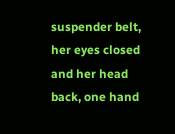suspender belt, her eyes closed and her head back, one hand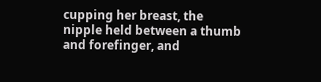cupping her breast, the nipple held between a thumb and forefinger, and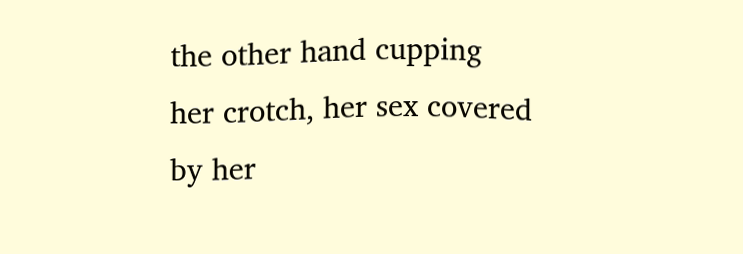the other hand cupping her crotch, her sex covered by her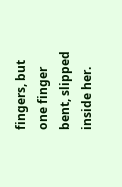fingers, but one finger bent, slipped inside her.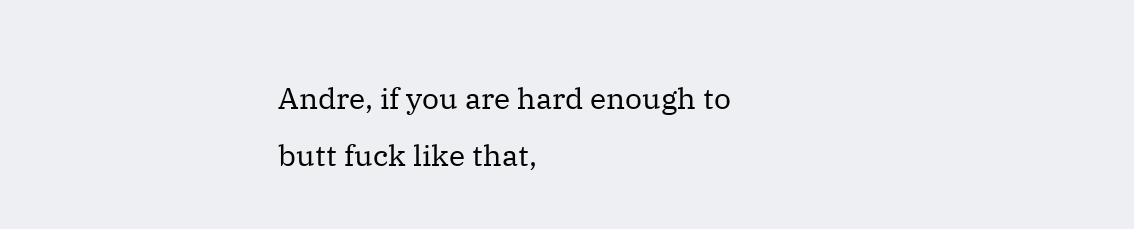Andre, if you are hard enough to butt fuck like that,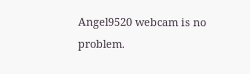Angel9520 webcam is no problem.